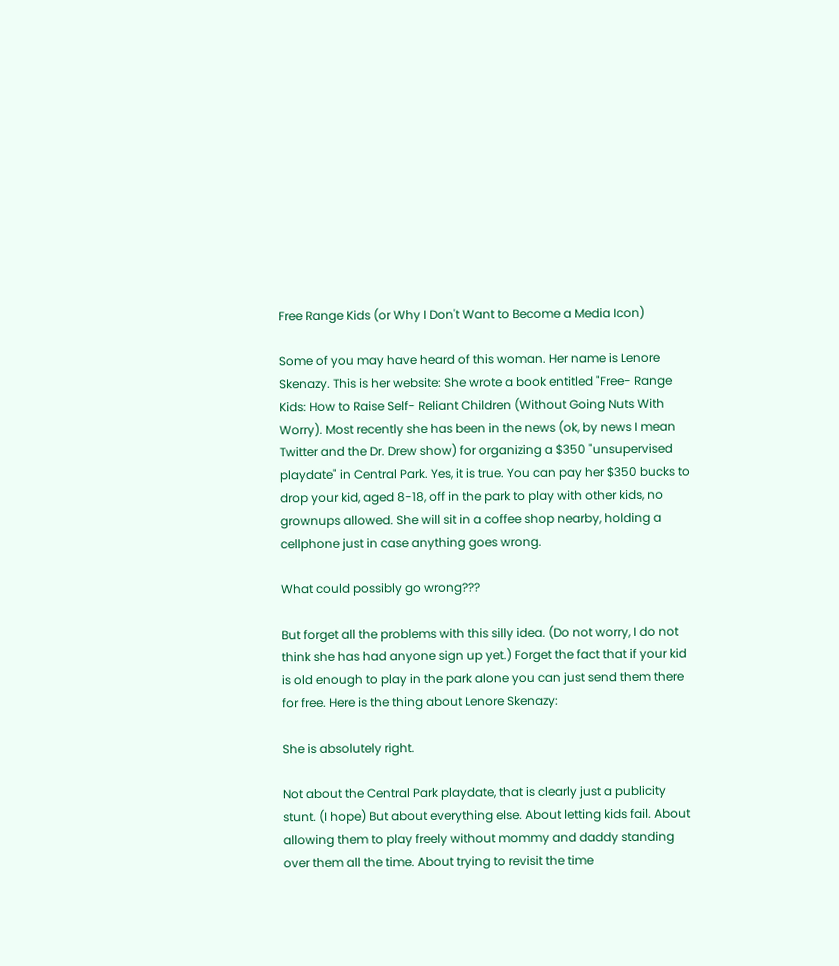Free Range Kids (or Why I Don't Want to Become a Media Icon)

Some of you may have heard of this woman. Her name is Lenore Skenazy. This is her website: She wrote a book entitled "Free- Range Kids: How to Raise Self- Reliant Children (Without Going Nuts With Worry). Most recently she has been in the news (ok, by news I mean Twitter and the Dr. Drew show) for organizing a $350 "unsupervised playdate" in Central Park. Yes, it is true. You can pay her $350 bucks to drop your kid, aged 8-18, off in the park to play with other kids, no grownups allowed. She will sit in a coffee shop nearby, holding a cellphone just in case anything goes wrong.

What could possibly go wrong???

But forget all the problems with this silly idea. (Do not worry, I do not think she has had anyone sign up yet.) Forget the fact that if your kid is old enough to play in the park alone you can just send them there for free. Here is the thing about Lenore Skenazy:

She is absolutely right.

Not about the Central Park playdate, that is clearly just a publicity stunt. (I hope) But about everything else. About letting kids fail. About allowing them to play freely without mommy and daddy standing over them all the time. About trying to revisit the time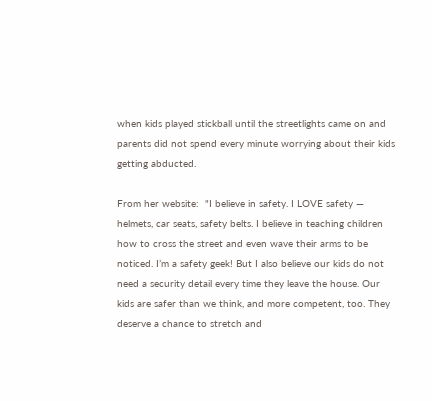when kids played stickball until the streetlights came on and parents did not spend every minute worrying about their kids getting abducted.

From her website:  "I believe in safety. I LOVE safety — helmets, car seats, safety belts. I believe in teaching children how to cross the street and even wave their arms to be noticed. I’m a safety geek! But I also believe our kids do not need a security detail every time they leave the house. Our kids are safer than we think, and more competent, too. They deserve a chance to stretch and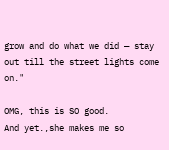grow and do what we did — stay out till the street lights come on."

OMG, this is SO good.
And yet.,she makes me so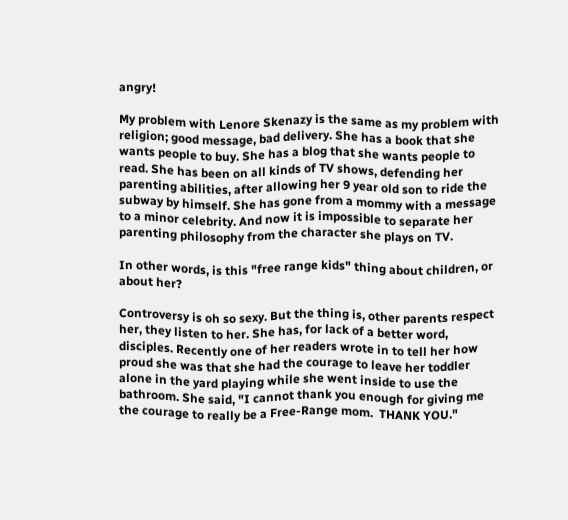angry!

My problem with Lenore Skenazy is the same as my problem with religion; good message, bad delivery. She has a book that she wants people to buy. She has a blog that she wants people to read. She has been on all kinds of TV shows, defending her parenting abilities, after allowing her 9 year old son to ride the subway by himself. She has gone from a mommy with a message to a minor celebrity. And now it is impossible to separate her parenting philosophy from the character she plays on TV.

In other words, is this "free range kids" thing about children, or about her?

Controversy is oh so sexy. But the thing is, other parents respect her, they listen to her. She has, for lack of a better word, disciples. Recently one of her readers wrote in to tell her how proud she was that she had the courage to leave her toddler alone in the yard playing while she went inside to use the bathroom. She said, "I cannot thank you enough for giving me the courage to really be a Free-Range mom.  THANK YOU."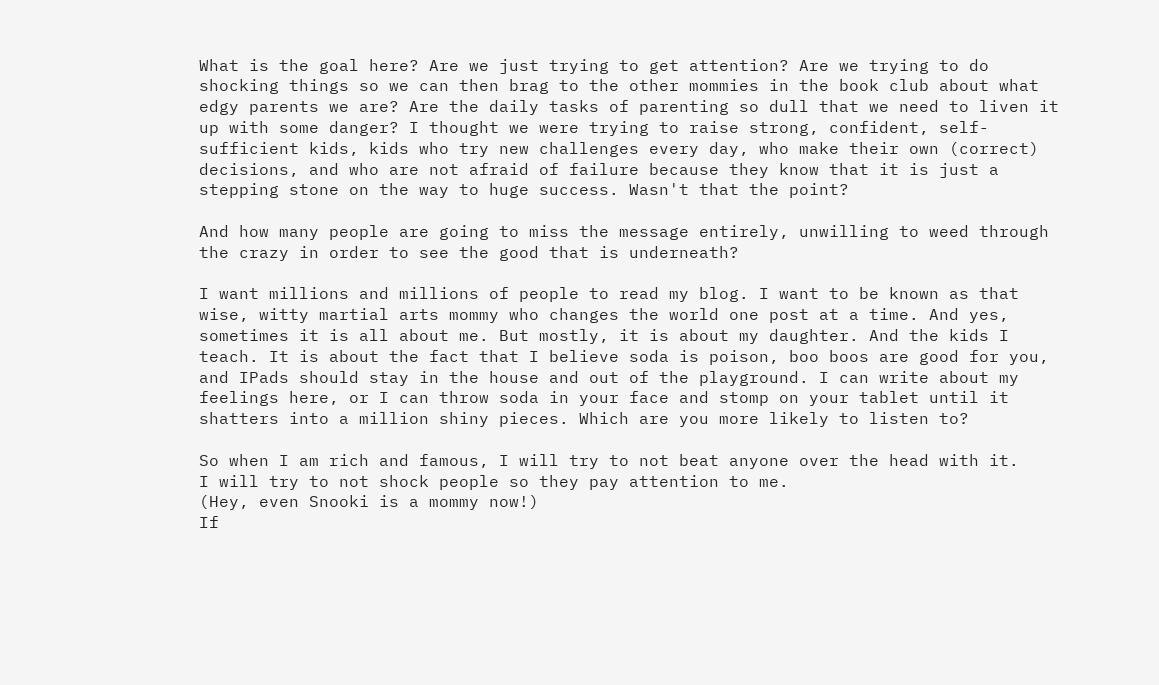What is the goal here? Are we just trying to get attention? Are we trying to do shocking things so we can then brag to the other mommies in the book club about what edgy parents we are? Are the daily tasks of parenting so dull that we need to liven it up with some danger? I thought we were trying to raise strong, confident, self-sufficient kids, kids who try new challenges every day, who make their own (correct) decisions, and who are not afraid of failure because they know that it is just a stepping stone on the way to huge success. Wasn't that the point?

And how many people are going to miss the message entirely, unwilling to weed through the crazy in order to see the good that is underneath?

I want millions and millions of people to read my blog. I want to be known as that wise, witty martial arts mommy who changes the world one post at a time. And yes, sometimes it is all about me. But mostly, it is about my daughter. And the kids I teach. It is about the fact that I believe soda is poison, boo boos are good for you, and IPads should stay in the house and out of the playground. I can write about my feelings here, or I can throw soda in your face and stomp on your tablet until it shatters into a million shiny pieces. Which are you more likely to listen to?

So when I am rich and famous, I will try to not beat anyone over the head with it.
I will try to not shock people so they pay attention to me.
(Hey, even Snooki is a mommy now!)
If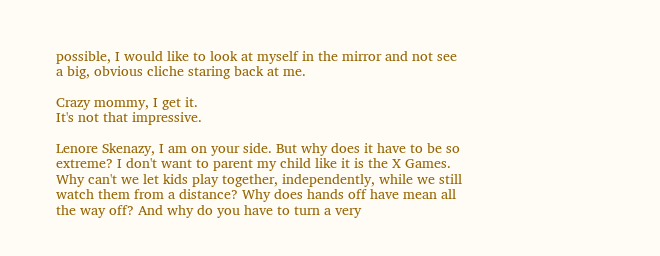possible, I would like to look at myself in the mirror and not see a big, obvious cliche staring back at me.

Crazy mommy, I get it.
It's not that impressive.

Lenore Skenazy, I am on your side. But why does it have to be so extreme? I don't want to parent my child like it is the X Games. Why can't we let kids play together, independently, while we still watch them from a distance? Why does hands off have mean all the way off? And why do you have to turn a very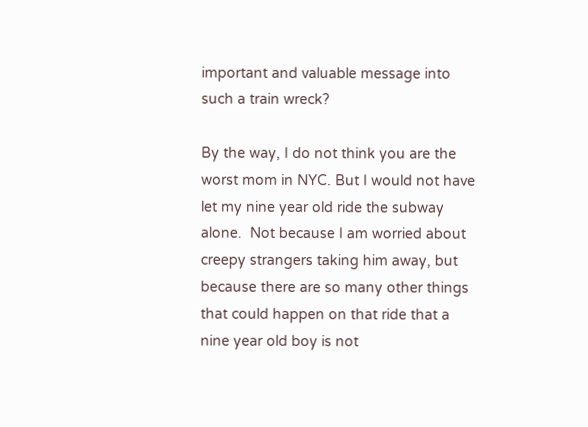important and valuable message into such a train wreck?

By the way, I do not think you are the worst mom in NYC. But I would not have let my nine year old ride the subway alone.  Not because I am worried about creepy strangers taking him away, but because there are so many other things that could happen on that ride that a nine year old boy is not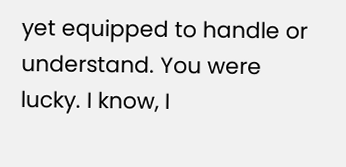yet equipped to handle or understand. You were lucky. I know, I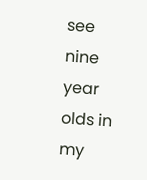see nine year olds in my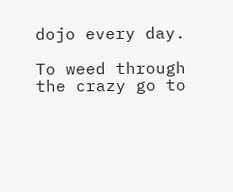dojo every day.

To weed through the crazy go to